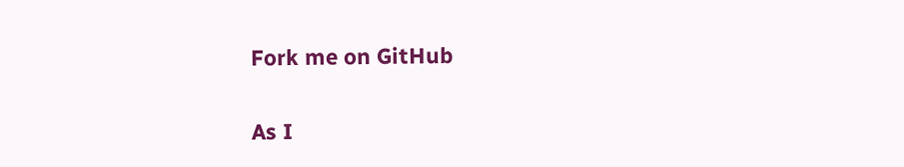Fork me on GitHub

As I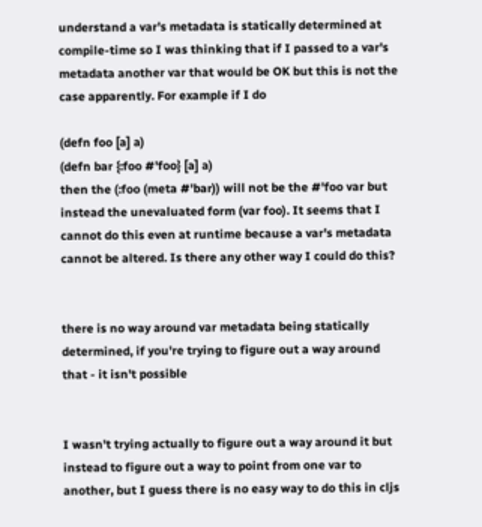understand a var's metadata is statically determined at compile-time so I was thinking that if I passed to a var's metadata another var that would be OK but this is not the case apparently. For example if I do

(defn foo [a] a)
(defn bar {:foo #'foo} [a] a)
then the (:foo (meta #'bar)) will not be the #'foo var but instead the unevaluated form (var foo). It seems that I cannot do this even at runtime because a var's metadata cannot be altered. Is there any other way I could do this?


there is no way around var metadata being statically determined, if you're trying to figure out a way around that - it isn't possible


I wasn't trying actually to figure out a way around it but instead to figure out a way to point from one var to another, but I guess there is no easy way to do this in cljs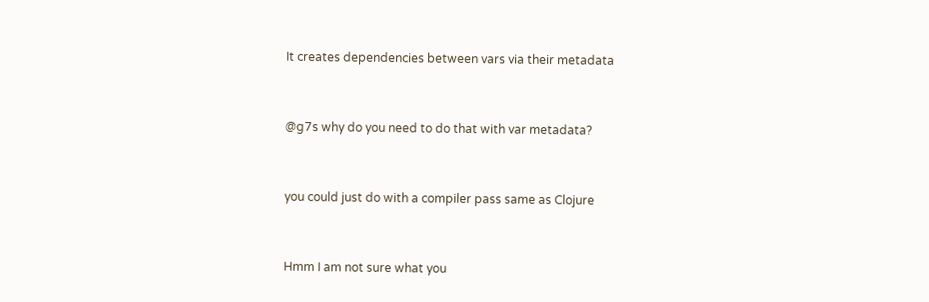It creates dependencies between vars via their metadata


@g7s why do you need to do that with var metadata?


you could just do with a compiler pass same as Clojure


Hmm I am not sure what you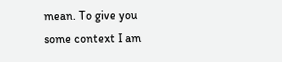mean. To give you some context I am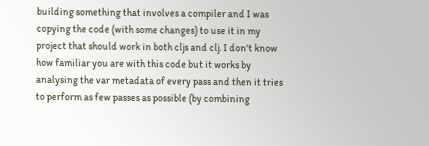building something that involves a compiler and I was copying the code (with some changes) to use it in my project that should work in both cljs and clj. I don't know how familiar you are with this code but it works by analysing the var metadata of every pass and then it tries to perform as few passes as possible (by combining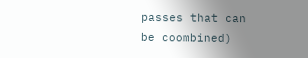passes that can be coombined)